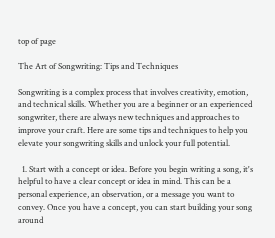top of page

The Art of Songwriting: Tips and Techniques

Songwriting is a complex process that involves creativity, emotion, and technical skills. Whether you are a beginner or an experienced songwriter, there are always new techniques and approaches to improve your craft. Here are some tips and techniques to help you elevate your songwriting skills and unlock your full potential.

  1. Start with a concept or idea. Before you begin writing a song, it's helpful to have a clear concept or idea in mind. This can be a personal experience, an observation, or a message you want to convey. Once you have a concept, you can start building your song around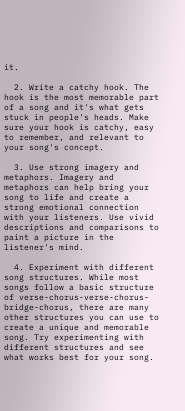it.

  2. Write a catchy hook. The hook is the most memorable part of a song and it's what gets stuck in people's heads. Make sure your hook is catchy, easy to remember, and relevant to your song's concept.

  3. Use strong imagery and metaphors. Imagery and metaphors can help bring your song to life and create a strong emotional connection with your listeners. Use vivid descriptions and comparisons to paint a picture in the listener's mind.

  4. Experiment with different song structures. While most songs follow a basic structure of verse-chorus-verse-chorus-bridge-chorus, there are many other structures you can use to create a unique and memorable song. Try experimenting with different structures and see what works best for your song.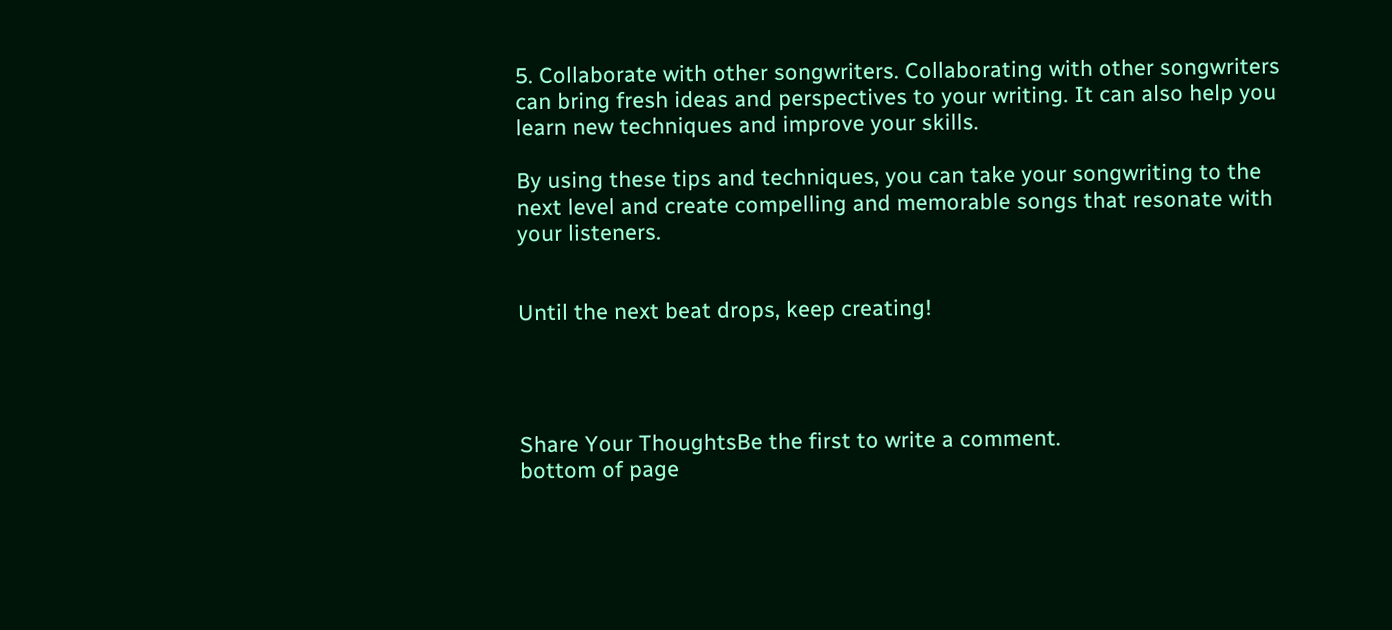5. Collaborate with other songwriters. Collaborating with other songwriters can bring fresh ideas and perspectives to your writing. It can also help you learn new techniques and improve your skills.

By using these tips and techniques, you can take your songwriting to the next level and create compelling and memorable songs that resonate with your listeners.


Until the next beat drops, keep creating!




Share Your ThoughtsBe the first to write a comment.
bottom of page